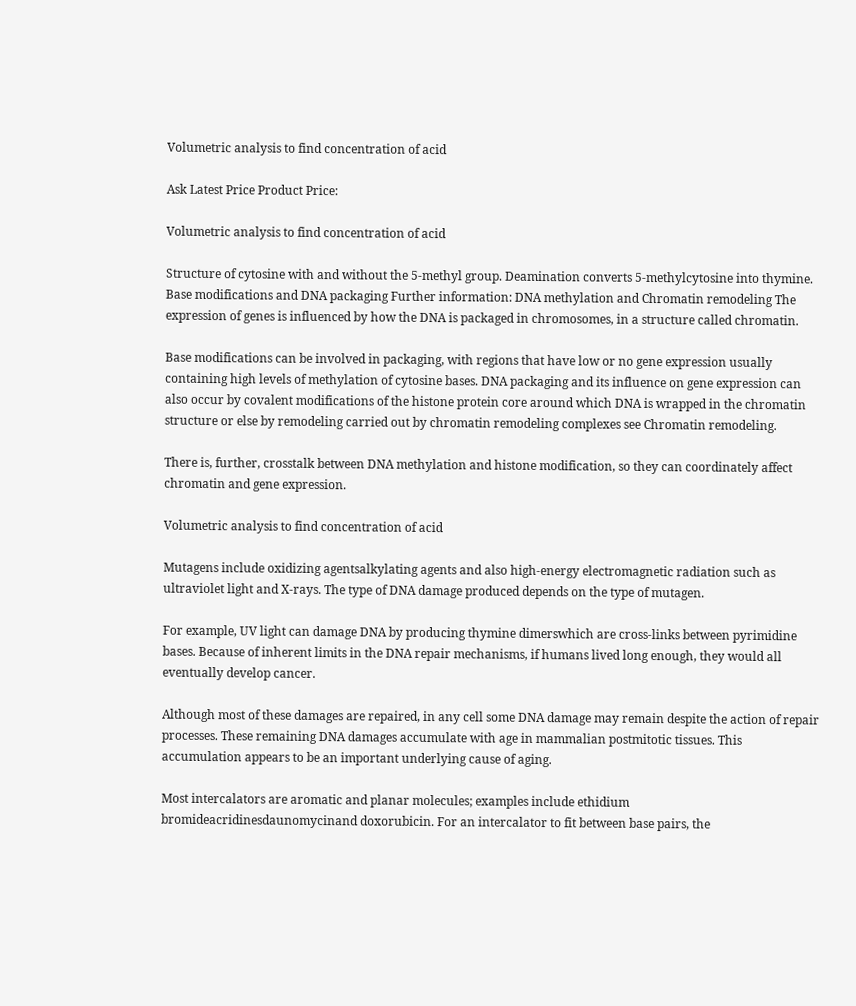Volumetric analysis to find concentration of acid

Ask Latest Price Product Price:

Volumetric analysis to find concentration of acid

Structure of cytosine with and without the 5-methyl group. Deamination converts 5-methylcytosine into thymine. Base modifications and DNA packaging Further information: DNA methylation and Chromatin remodeling The expression of genes is influenced by how the DNA is packaged in chromosomes, in a structure called chromatin.

Base modifications can be involved in packaging, with regions that have low or no gene expression usually containing high levels of methylation of cytosine bases. DNA packaging and its influence on gene expression can also occur by covalent modifications of the histone protein core around which DNA is wrapped in the chromatin structure or else by remodeling carried out by chromatin remodeling complexes see Chromatin remodeling.

There is, further, crosstalk between DNA methylation and histone modification, so they can coordinately affect chromatin and gene expression.

Volumetric analysis to find concentration of acid

Mutagens include oxidizing agentsalkylating agents and also high-energy electromagnetic radiation such as ultraviolet light and X-rays. The type of DNA damage produced depends on the type of mutagen.

For example, UV light can damage DNA by producing thymine dimerswhich are cross-links between pyrimidine bases. Because of inherent limits in the DNA repair mechanisms, if humans lived long enough, they would all eventually develop cancer.

Although most of these damages are repaired, in any cell some DNA damage may remain despite the action of repair processes. These remaining DNA damages accumulate with age in mammalian postmitotic tissues. This accumulation appears to be an important underlying cause of aging.

Most intercalators are aromatic and planar molecules; examples include ethidium bromideacridinesdaunomycinand doxorubicin. For an intercalator to fit between base pairs, the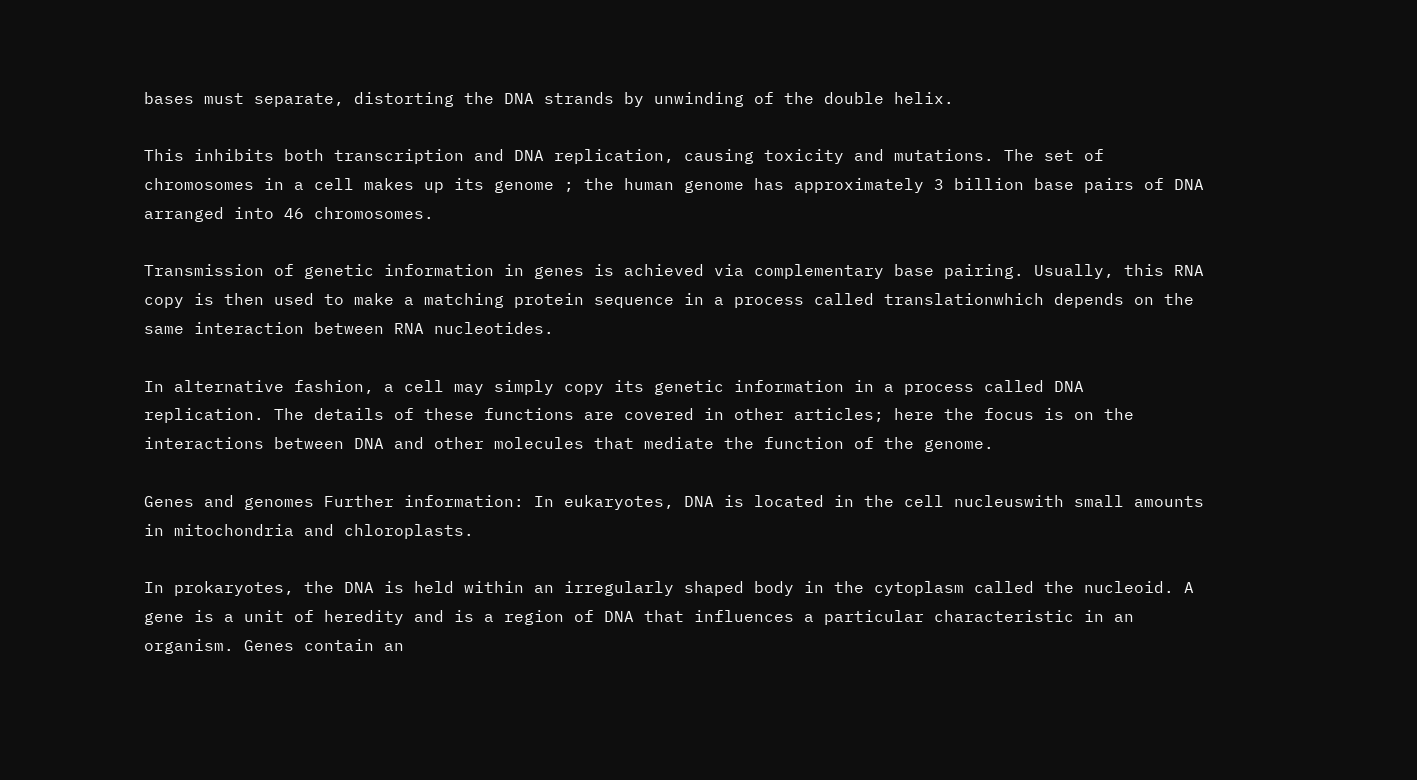bases must separate, distorting the DNA strands by unwinding of the double helix.

This inhibits both transcription and DNA replication, causing toxicity and mutations. The set of chromosomes in a cell makes up its genome ; the human genome has approximately 3 billion base pairs of DNA arranged into 46 chromosomes.

Transmission of genetic information in genes is achieved via complementary base pairing. Usually, this RNA copy is then used to make a matching protein sequence in a process called translationwhich depends on the same interaction between RNA nucleotides.

In alternative fashion, a cell may simply copy its genetic information in a process called DNA replication. The details of these functions are covered in other articles; here the focus is on the interactions between DNA and other molecules that mediate the function of the genome.

Genes and genomes Further information: In eukaryotes, DNA is located in the cell nucleuswith small amounts in mitochondria and chloroplasts.

In prokaryotes, the DNA is held within an irregularly shaped body in the cytoplasm called the nucleoid. A gene is a unit of heredity and is a region of DNA that influences a particular characteristic in an organism. Genes contain an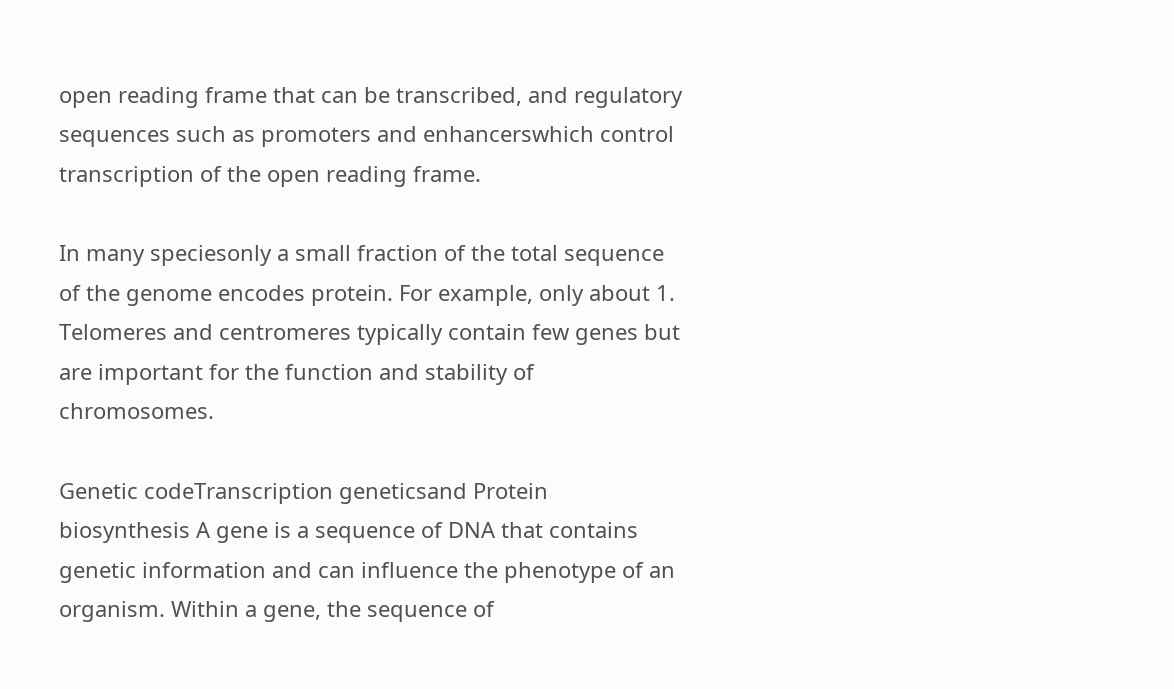open reading frame that can be transcribed, and regulatory sequences such as promoters and enhancerswhich control transcription of the open reading frame.

In many speciesonly a small fraction of the total sequence of the genome encodes protein. For example, only about 1. Telomeres and centromeres typically contain few genes but are important for the function and stability of chromosomes.

Genetic codeTranscription geneticsand Protein biosynthesis A gene is a sequence of DNA that contains genetic information and can influence the phenotype of an organism. Within a gene, the sequence of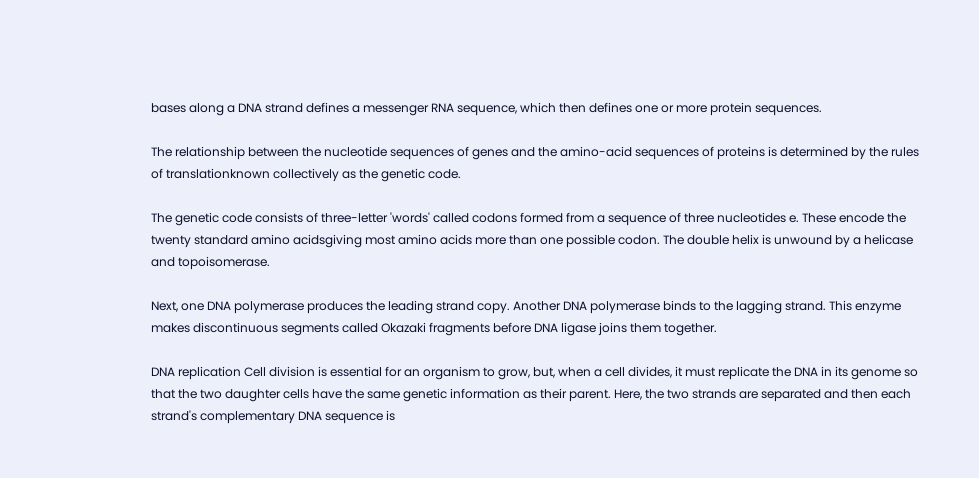bases along a DNA strand defines a messenger RNA sequence, which then defines one or more protein sequences.

The relationship between the nucleotide sequences of genes and the amino-acid sequences of proteins is determined by the rules of translationknown collectively as the genetic code.

The genetic code consists of three-letter 'words' called codons formed from a sequence of three nucleotides e. These encode the twenty standard amino acidsgiving most amino acids more than one possible codon. The double helix is unwound by a helicase and topoisomerase.

Next, one DNA polymerase produces the leading strand copy. Another DNA polymerase binds to the lagging strand. This enzyme makes discontinuous segments called Okazaki fragments before DNA ligase joins them together.

DNA replication Cell division is essential for an organism to grow, but, when a cell divides, it must replicate the DNA in its genome so that the two daughter cells have the same genetic information as their parent. Here, the two strands are separated and then each strand's complementary DNA sequence is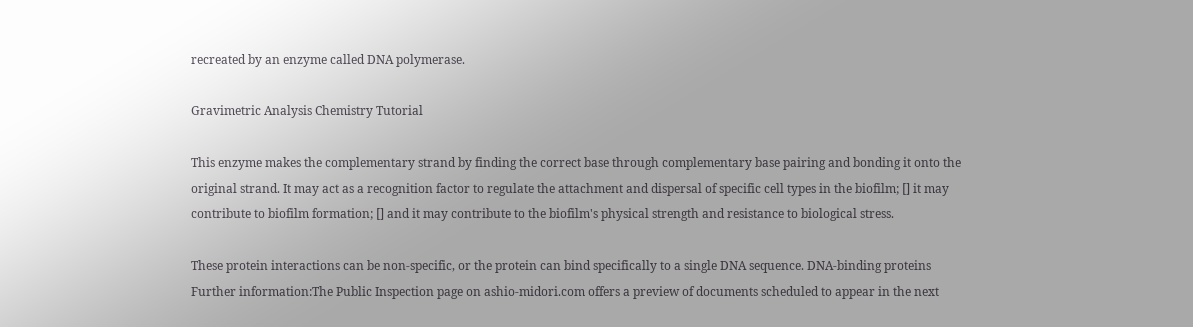recreated by an enzyme called DNA polymerase.

Gravimetric Analysis Chemistry Tutorial

This enzyme makes the complementary strand by finding the correct base through complementary base pairing and bonding it onto the original strand. It may act as a recognition factor to regulate the attachment and dispersal of specific cell types in the biofilm; [] it may contribute to biofilm formation; [] and it may contribute to the biofilm's physical strength and resistance to biological stress.

These protein interactions can be non-specific, or the protein can bind specifically to a single DNA sequence. DNA-binding proteins Further information:The Public Inspection page on ashio-midori.com offers a preview of documents scheduled to appear in the next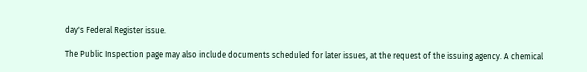day's Federal Register issue.

The Public Inspection page may also include documents scheduled for later issues, at the request of the issuing agency. A chemical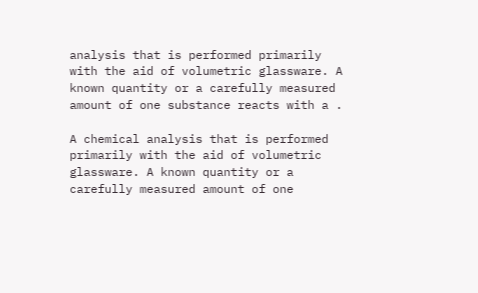analysis that is performed primarily with the aid of volumetric glassware. A known quantity or a carefully measured amount of one substance reacts with a .

A chemical analysis that is performed primarily with the aid of volumetric glassware. A known quantity or a carefully measured amount of one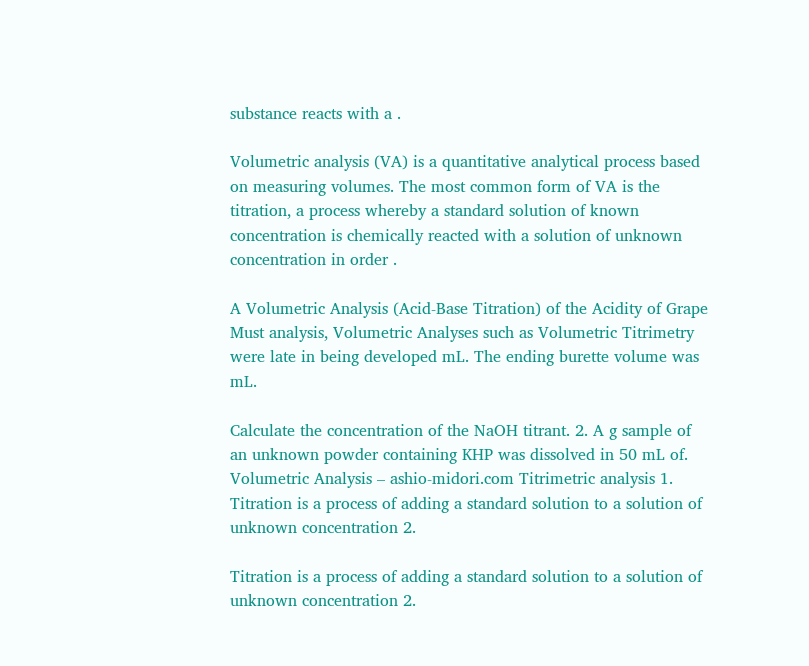substance reacts with a .

Volumetric analysis (VA) is a quantitative analytical process based on measuring volumes. The most common form of VA is the titration, a process whereby a standard solution of known concentration is chemically reacted with a solution of unknown concentration in order .

A Volumetric Analysis (Acid-Base Titration) of the Acidity of Grape Must analysis, Volumetric Analyses such as Volumetric Titrimetry were late in being developed mL. The ending burette volume was mL.

Calculate the concentration of the NaOH titrant. 2. A g sample of an unknown powder containing KHP was dissolved in 50 mL of. Volumetric Analysis – ashio-midori.com Titrimetric analysis 1. Titration is a process of adding a standard solution to a solution of unknown concentration 2.

Titration is a process of adding a standard solution to a solution of unknown concentration 2.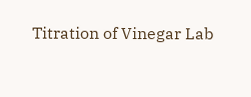Titration of Vinegar Lab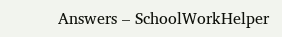Answers – SchoolWorkHelper